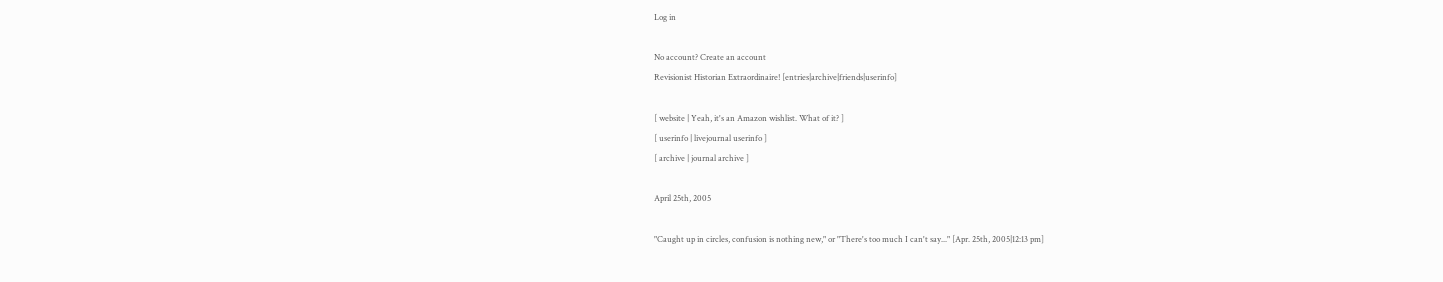Log in

No account? Create an account
Revisionist Historian Extraordinaire! [entries|archive|friends|userinfo]

[ website | Yeah, it's an Amazon wishlist. What of it? ]
[ userinfo | livejournal userinfo ]
[ archive | journal archive ]

April 25th, 2005

"Caught up in circles, confusion is nothing new," or "There's too much I can't say..." [Apr. 25th, 2005|12:13 pm]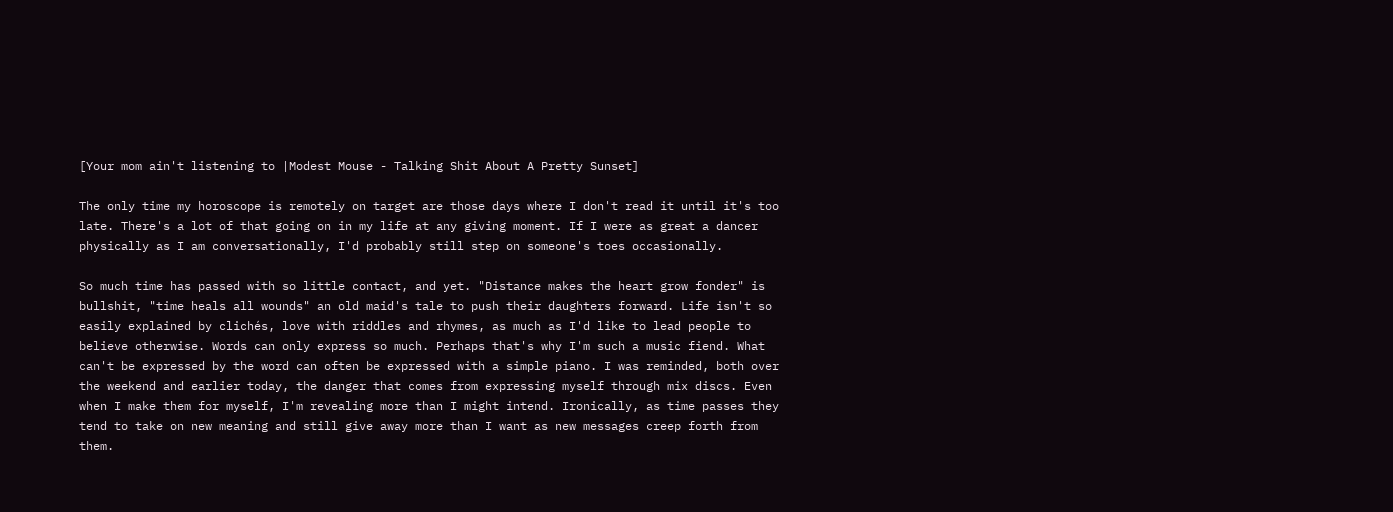[Your mom ain't listening to |Modest Mouse - Talking Shit About A Pretty Sunset]

The only time my horoscope is remotely on target are those days where I don't read it until it's too late. There's a lot of that going on in my life at any giving moment. If I were as great a dancer physically as I am conversationally, I'd probably still step on someone's toes occasionally.

So much time has passed with so little contact, and yet. "Distance makes the heart grow fonder" is bullshit, "time heals all wounds" an old maid's tale to push their daughters forward. Life isn't so easily explained by clichés, love with riddles and rhymes, as much as I'd like to lead people to believe otherwise. Words can only express so much. Perhaps that's why I'm such a music fiend. What can't be expressed by the word can often be expressed with a simple piano. I was reminded, both over the weekend and earlier today, the danger that comes from expressing myself through mix discs. Even when I make them for myself, I'm revealing more than I might intend. Ironically, as time passes they tend to take on new meaning and still give away more than I want as new messages creep forth from them.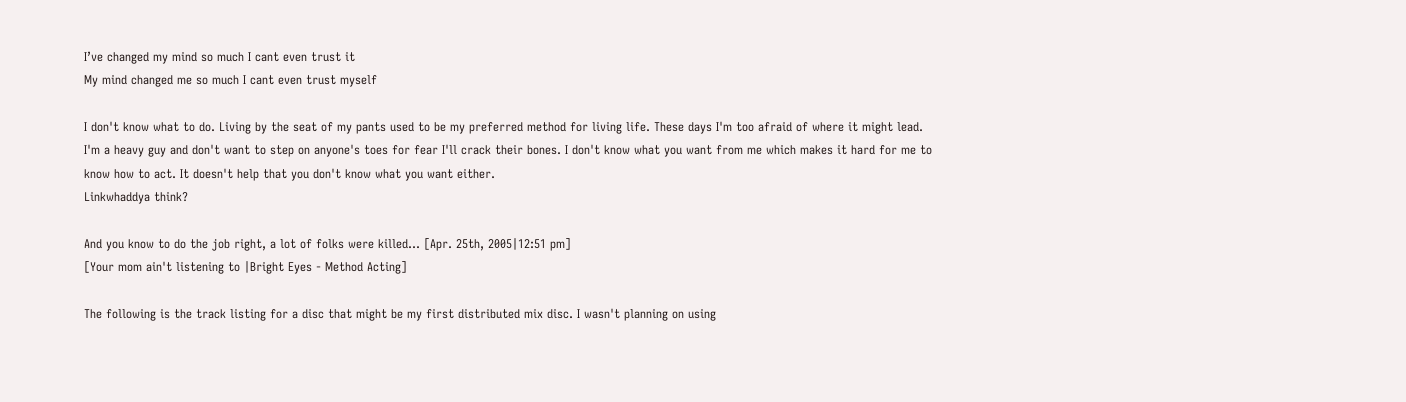I’ve changed my mind so much I cant even trust it
My mind changed me so much I cant even trust myself

I don't know what to do. Living by the seat of my pants used to be my preferred method for living life. These days I'm too afraid of where it might lead. I'm a heavy guy and don't want to step on anyone's toes for fear I'll crack their bones. I don't know what you want from me which makes it hard for me to know how to act. It doesn't help that you don't know what you want either.
Linkwhaddya think?

And you know to do the job right, a lot of folks were killed... [Apr. 25th, 2005|12:51 pm]
[Your mom ain't listening to |Bright Eyes - Method Acting]

The following is the track listing for a disc that might be my first distributed mix disc. I wasn't planning on using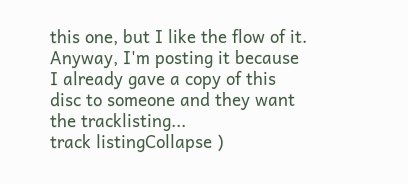this one, but I like the flow of it. Anyway, I'm posting it because I already gave a copy of this disc to someone and they want the tracklisting...
track listingCollapse )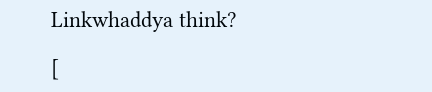Linkwhaddya think?

[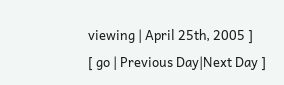viewing | April 25th, 2005 ]
[ go | Previous Day|Next Day ]